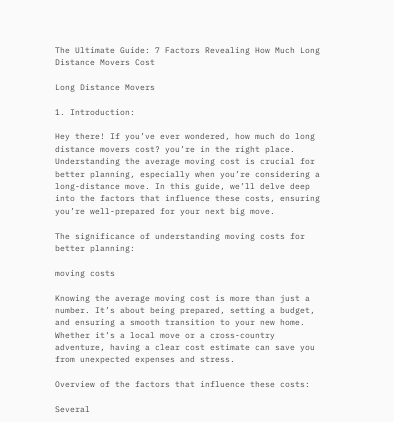The Ultimate Guide: 7 Factors Revealing How Much Long Distance Movers Cost

Long Distance Movers

1. Introduction:

Hey there! If you’ve ever wondered, how much do long distance movers cost? you’re in the right place. Understanding the average moving cost is crucial for better planning, especially when you’re considering a long-distance move. In this guide, we’ll delve deep into the factors that influence these costs, ensuring you’re well-prepared for your next big move.

The significance of understanding moving costs for better planning:

moving costs

Knowing the average moving cost is more than just a number. It’s about being prepared, setting a budget, and ensuring a smooth transition to your new home. Whether it’s a local move or a cross-country adventure, having a clear cost estimate can save you from unexpected expenses and stress.

Overview of the factors that influence these costs:

Several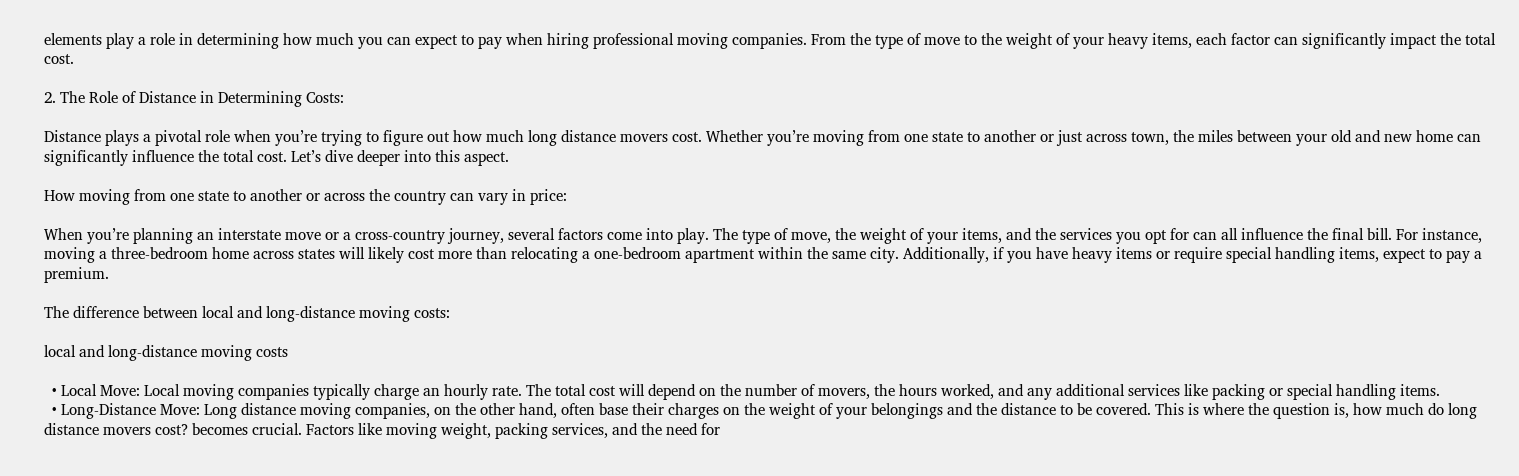elements play a role in determining how much you can expect to pay when hiring professional moving companies. From the type of move to the weight of your heavy items, each factor can significantly impact the total cost.

2. The Role of Distance in Determining Costs:

Distance plays a pivotal role when you’re trying to figure out how much long distance movers cost. Whether you’re moving from one state to another or just across town, the miles between your old and new home can significantly influence the total cost. Let’s dive deeper into this aspect.

How moving from one state to another or across the country can vary in price:

When you’re planning an interstate move or a cross-country journey, several factors come into play. The type of move, the weight of your items, and the services you opt for can all influence the final bill. For instance, moving a three-bedroom home across states will likely cost more than relocating a one-bedroom apartment within the same city. Additionally, if you have heavy items or require special handling items, expect to pay a premium.

The difference between local and long-distance moving costs:

local and long-distance moving costs

  • Local Move: Local moving companies typically charge an hourly rate. The total cost will depend on the number of movers, the hours worked, and any additional services like packing or special handling items.
  • Long-Distance Move: Long distance moving companies, on the other hand, often base their charges on the weight of your belongings and the distance to be covered. This is where the question is, how much do long distance movers cost? becomes crucial. Factors like moving weight, packing services, and the need for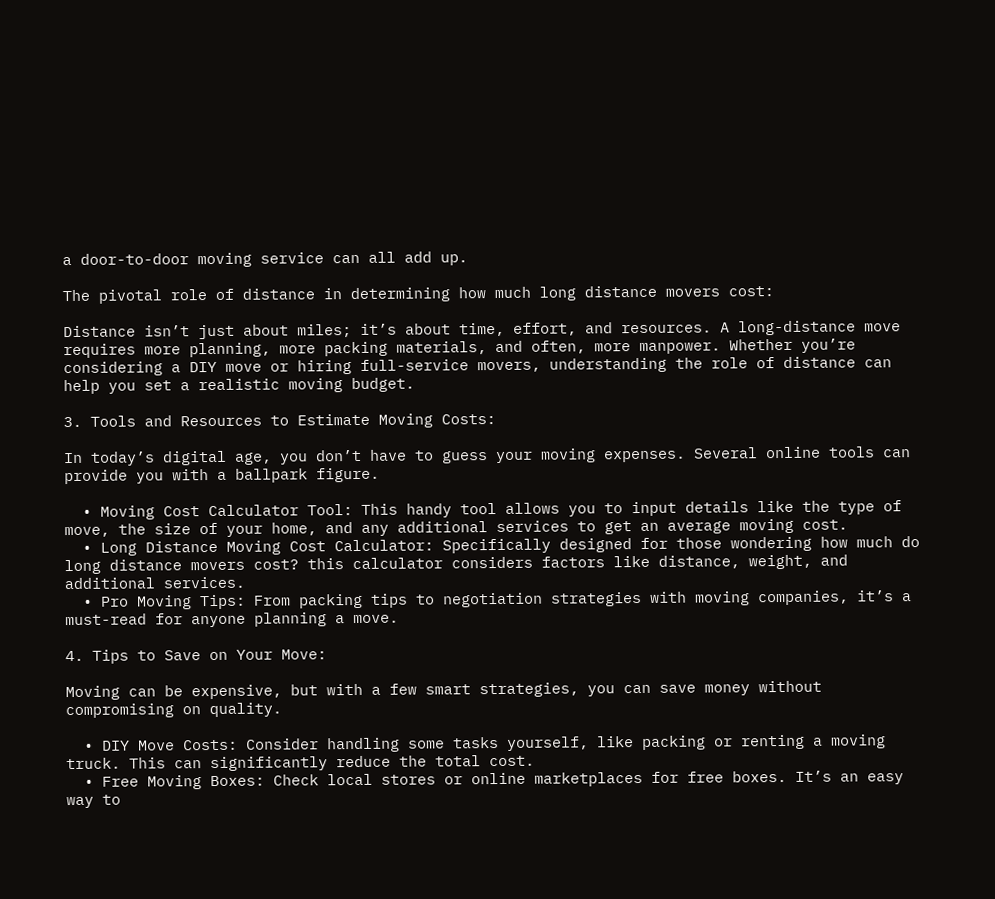a door-to-door moving service can all add up.

The pivotal role of distance in determining how much long distance movers cost:

Distance isn’t just about miles; it’s about time, effort, and resources. A long-distance move requires more planning, more packing materials, and often, more manpower. Whether you’re considering a DIY move or hiring full-service movers, understanding the role of distance can help you set a realistic moving budget.

3. Tools and Resources to Estimate Moving Costs:

In today’s digital age, you don’t have to guess your moving expenses. Several online tools can provide you with a ballpark figure.

  • Moving Cost Calculator Tool: This handy tool allows you to input details like the type of move, the size of your home, and any additional services to get an average moving cost.
  • Long Distance Moving Cost Calculator: Specifically designed for those wondering how much do long distance movers cost? this calculator considers factors like distance, weight, and additional services.
  • Pro Moving Tips: From packing tips to negotiation strategies with moving companies, it’s a must-read for anyone planning a move.

4. Tips to Save on Your Move:

Moving can be expensive, but with a few smart strategies, you can save money without compromising on quality.

  • DIY Move Costs: Consider handling some tasks yourself, like packing or renting a moving truck. This can significantly reduce the total cost.
  • Free Moving Boxes: Check local stores or online marketplaces for free boxes. It’s an easy way to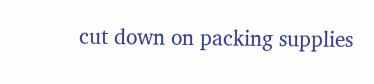cut down on packing supplies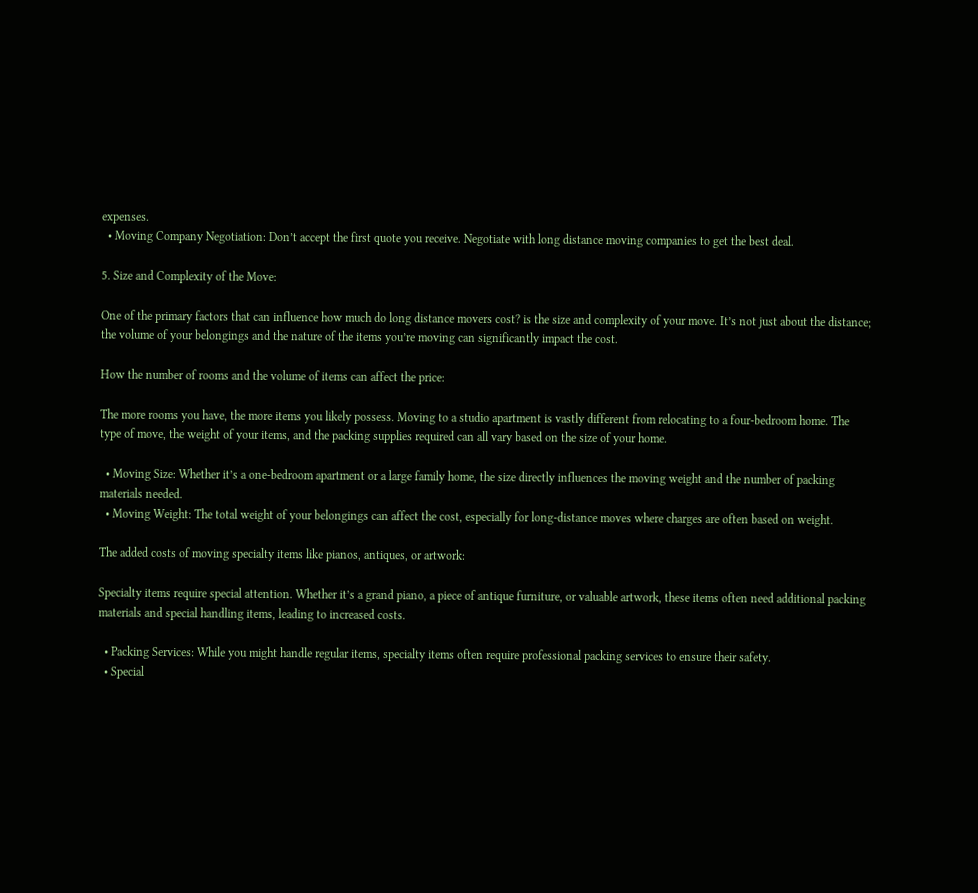expenses.
  • Moving Company Negotiation: Don’t accept the first quote you receive. Negotiate with long distance moving companies to get the best deal.

5. Size and Complexity of the Move:

One of the primary factors that can influence how much do long distance movers cost? is the size and complexity of your move. It’s not just about the distance; the volume of your belongings and the nature of the items you’re moving can significantly impact the cost.

How the number of rooms and the volume of items can affect the price:

The more rooms you have, the more items you likely possess. Moving to a studio apartment is vastly different from relocating to a four-bedroom home. The type of move, the weight of your items, and the packing supplies required can all vary based on the size of your home.

  • Moving Size: Whether it’s a one-bedroom apartment or a large family home, the size directly influences the moving weight and the number of packing materials needed.
  • Moving Weight: The total weight of your belongings can affect the cost, especially for long-distance moves where charges are often based on weight.

The added costs of moving specialty items like pianos, antiques, or artwork:

Specialty items require special attention. Whether it’s a grand piano, a piece of antique furniture, or valuable artwork, these items often need additional packing materials and special handling items, leading to increased costs.

  • Packing Services: While you might handle regular items, specialty items often require professional packing services to ensure their safety.
  • Special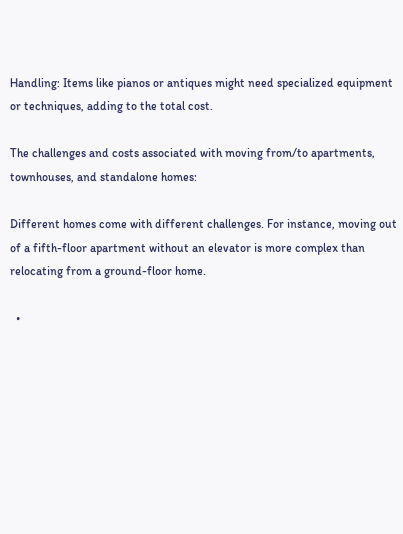Handling: Items like pianos or antiques might need specialized equipment or techniques, adding to the total cost.

The challenges and costs associated with moving from/to apartments, townhouses, and standalone homes:

Different homes come with different challenges. For instance, moving out of a fifth-floor apartment without an elevator is more complex than relocating from a ground-floor home.

  •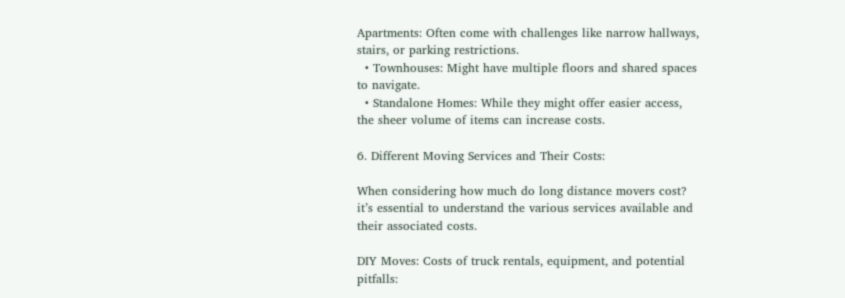Apartments: Often come with challenges like narrow hallways, stairs, or parking restrictions.
  • Townhouses: Might have multiple floors and shared spaces to navigate.
  • Standalone Homes: While they might offer easier access, the sheer volume of items can increase costs.

6. Different Moving Services and Their Costs:

When considering how much do long distance movers cost? it’s essential to understand the various services available and their associated costs.

DIY Moves: Costs of truck rentals, equipment, and potential pitfalls: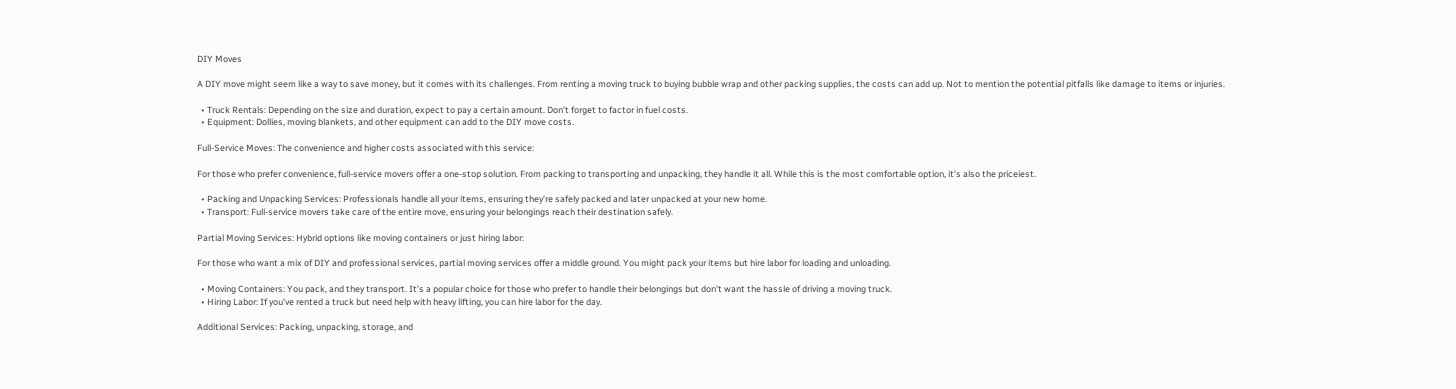DIY Moves

A DIY move might seem like a way to save money, but it comes with its challenges. From renting a moving truck to buying bubble wrap and other packing supplies, the costs can add up. Not to mention the potential pitfalls like damage to items or injuries.

  • Truck Rentals: Depending on the size and duration, expect to pay a certain amount. Don’t forget to factor in fuel costs.
  • Equipment: Dollies, moving blankets, and other equipment can add to the DIY move costs.

Full-Service Moves: The convenience and higher costs associated with this service:

For those who prefer convenience, full-service movers offer a one-stop solution. From packing to transporting and unpacking, they handle it all. While this is the most comfortable option, it’s also the priceiest.

  • Packing and Unpacking Services: Professionals handle all your items, ensuring they’re safely packed and later unpacked at your new home.
  • Transport: Full-service movers take care of the entire move, ensuring your belongings reach their destination safely.

Partial Moving Services: Hybrid options like moving containers or just hiring labor:

For those who want a mix of DIY and professional services, partial moving services offer a middle ground. You might pack your items but hire labor for loading and unloading.

  • Moving Containers: You pack, and they transport. It’s a popular choice for those who prefer to handle their belongings but don’t want the hassle of driving a moving truck.
  • Hiring Labor: If you’ve rented a truck but need help with heavy lifting, you can hire labor for the day.

Additional Services: Packing, unpacking, storage, and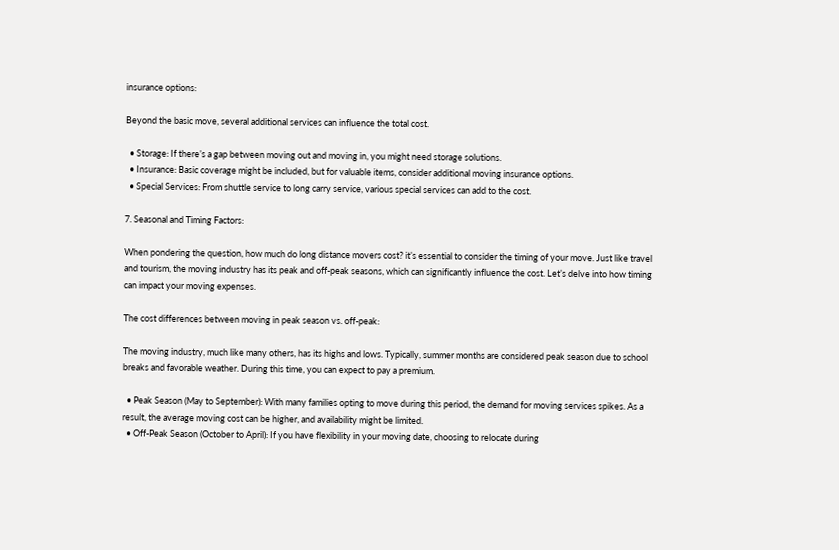insurance options:

Beyond the basic move, several additional services can influence the total cost.

  • Storage: If there’s a gap between moving out and moving in, you might need storage solutions.
  • Insurance: Basic coverage might be included, but for valuable items, consider additional moving insurance options.
  • Special Services: From shuttle service to long carry service, various special services can add to the cost.

7. Seasonal and Timing Factors:

When pondering the question, how much do long distance movers cost? it’s essential to consider the timing of your move. Just like travel and tourism, the moving industry has its peak and off-peak seasons, which can significantly influence the cost. Let’s delve into how timing can impact your moving expenses.

The cost differences between moving in peak season vs. off-peak:

The moving industry, much like many others, has its highs and lows. Typically, summer months are considered peak season due to school breaks and favorable weather. During this time, you can expect to pay a premium.

  • Peak Season (May to September): With many families opting to move during this period, the demand for moving services spikes. As a result, the average moving cost can be higher, and availability might be limited.
  • Off-Peak Season (October to April): If you have flexibility in your moving date, choosing to relocate during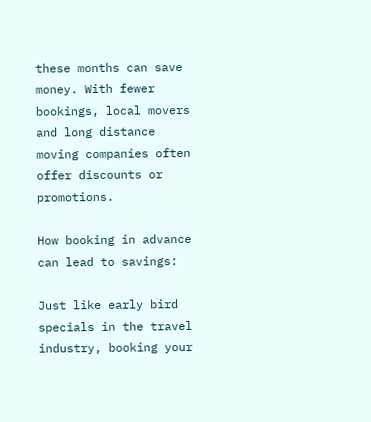these months can save money. With fewer bookings, local movers and long distance moving companies often offer discounts or promotions.

How booking in advance can lead to savings:

Just like early bird specials in the travel industry, booking your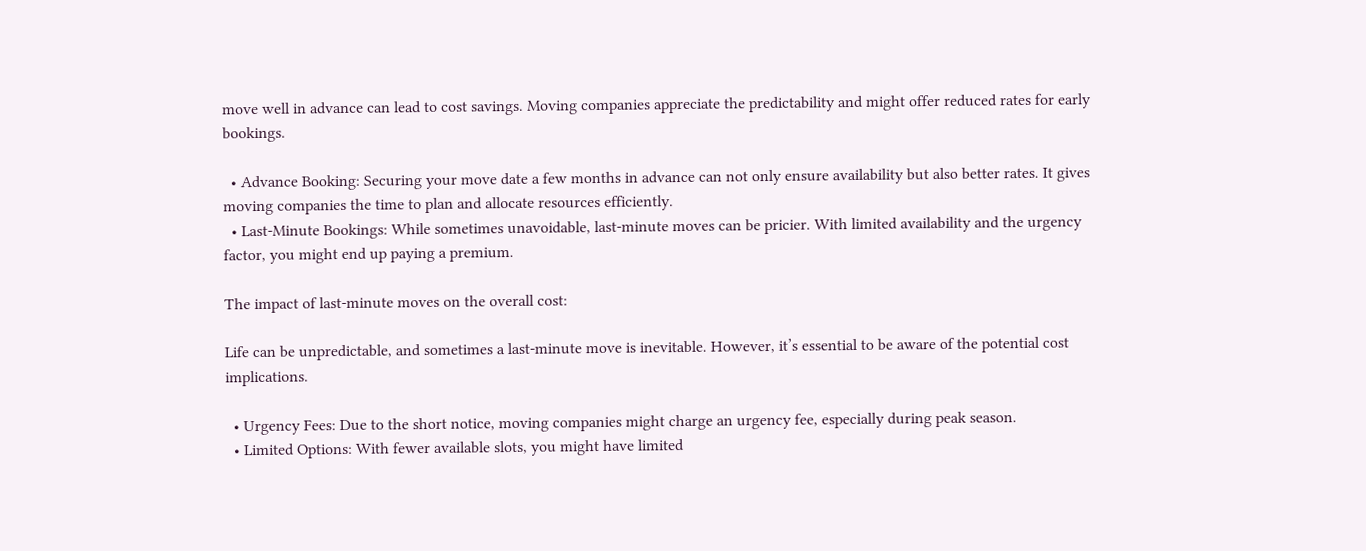move well in advance can lead to cost savings. Moving companies appreciate the predictability and might offer reduced rates for early bookings.

  • Advance Booking: Securing your move date a few months in advance can not only ensure availability but also better rates. It gives moving companies the time to plan and allocate resources efficiently.
  • Last-Minute Bookings: While sometimes unavoidable, last-minute moves can be pricier. With limited availability and the urgency factor, you might end up paying a premium.

The impact of last-minute moves on the overall cost:

Life can be unpredictable, and sometimes a last-minute move is inevitable. However, it’s essential to be aware of the potential cost implications.

  • Urgency Fees: Due to the short notice, moving companies might charge an urgency fee, especially during peak season.
  • Limited Options: With fewer available slots, you might have limited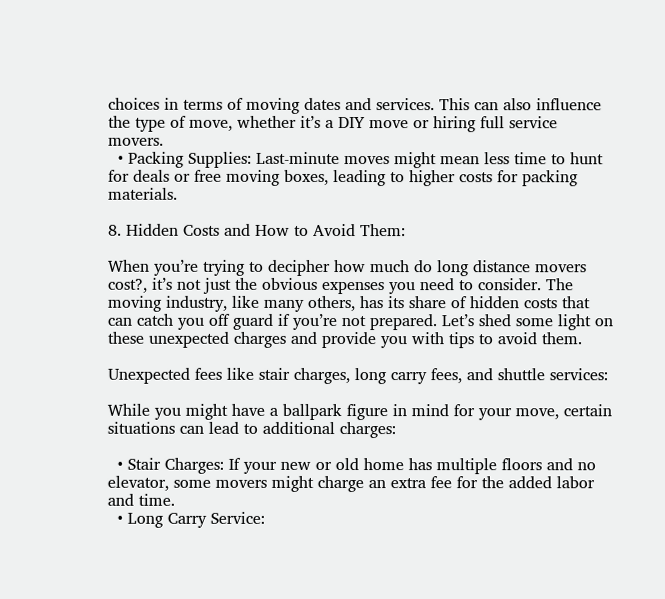choices in terms of moving dates and services. This can also influence the type of move, whether it’s a DIY move or hiring full service movers.
  • Packing Supplies: Last-minute moves might mean less time to hunt for deals or free moving boxes, leading to higher costs for packing materials.

8. Hidden Costs and How to Avoid Them:

When you’re trying to decipher how much do long distance movers cost?, it’s not just the obvious expenses you need to consider. The moving industry, like many others, has its share of hidden costs that can catch you off guard if you’re not prepared. Let’s shed some light on these unexpected charges and provide you with tips to avoid them.

Unexpected fees like stair charges, long carry fees, and shuttle services:

While you might have a ballpark figure in mind for your move, certain situations can lead to additional charges:

  • Stair Charges: If your new or old home has multiple floors and no elevator, some movers might charge an extra fee for the added labor and time.
  • Long Carry Service: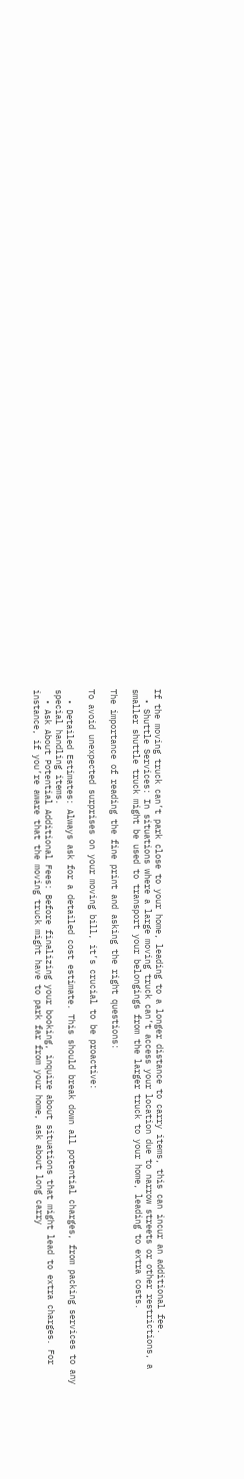If the moving truck can’t park close to your home, leading to a longer distance to carry items, this can incur an additional fee.
  • Shuttle Services: In situations where a large moving truck can’t access your location due to narrow streets or other restrictions, a smaller shuttle truck might be used to transport your belongings from the larger truck to your home, leading to extra costs.

The importance of reading the fine print and asking the right questions:

To avoid unexpected surprises on your moving bill, it’s crucial to be proactive:

  • Detailed Estimates: Always ask for a detailed cost estimate. This should break down all potential charges, from packing services to any special handling items.
  • Ask About Potential Additional Fees: Before finalizing your booking, inquire about situations that might lead to extra charges. For instance, if you’re aware that the moving truck might have to park far from your home, ask about long carry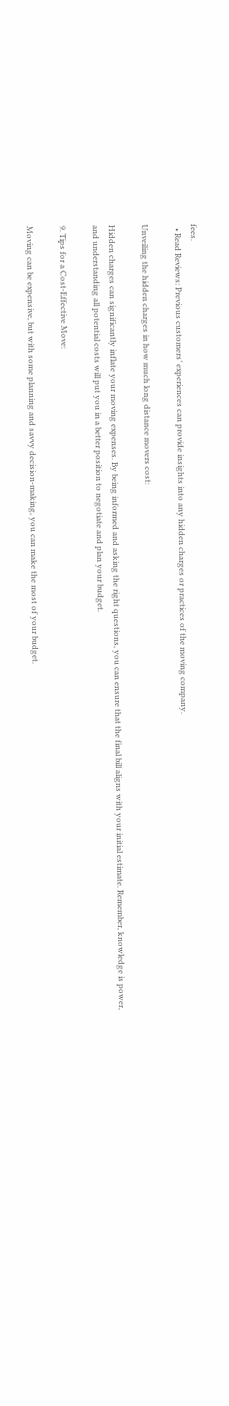fees.
  • Read Reviews: Previous customers’ experiences can provide insights into any hidden charges or practices of the moving company.

Unveiling the hidden charges in how much long distance movers cost:

Hidden charges can significantly inflate your moving expenses. By being informed and asking the right questions, you can ensure that the final bill aligns with your initial estimate. Remember, knowledge is power, and understanding all potential costs will put you in a better position to negotiate and plan your budget.

9. Tips for a Cost-Effective Move:

Moving can be expensive, but with some planning and savvy decision-making, you can make the most of your budget.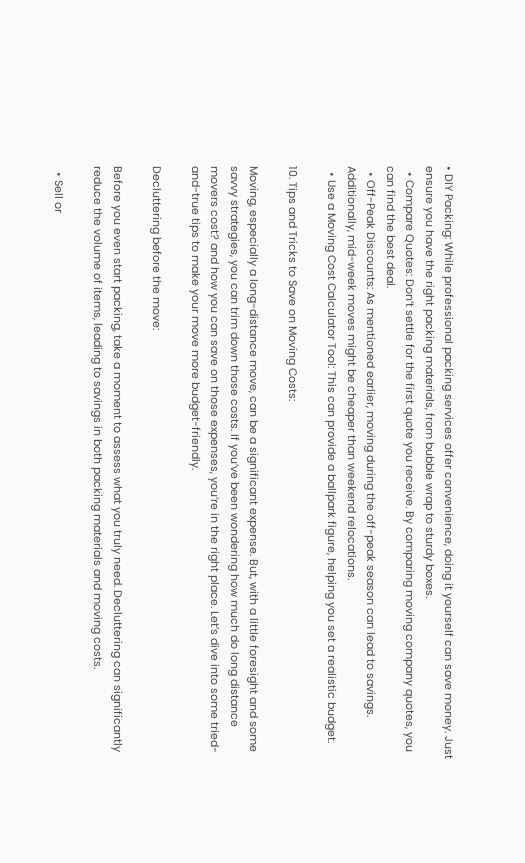• DIY Packing: While professional packing services offer convenience, doing it yourself can save money. Just ensure you have the right packing materials, from bubble wrap to sturdy boxes.
  • Compare Quotes: Don’t settle for the first quote you receive. By comparing moving company quotes, you can find the best deal.
  • Off-Peak Discounts: As mentioned earlier, moving during the off-peak season can lead to savings. Additionally, mid-week moves might be cheaper than weekend relocations.
  • Use a Moving Cost Calculator Tool: This can provide a ballpark figure, helping you set a realistic budget.

10. Tips and Tricks to Save on Moving Costs:

Moving, especially a long-distance move, can be a significant expense. But, with a little foresight and some savvy strategies, you can trim down those costs. If you’ve been wondering how much do long distance movers cost? and how you can save on those expenses, you’re in the right place. Let’s dive into some tried-and-true tips to make your move more budget-friendly.

Decluttering before the move:

Before you even start packing, take a moment to assess what you truly need. Decluttering can significantly reduce the volume of items, leading to savings in both packing materials and moving costs.

  • Sell or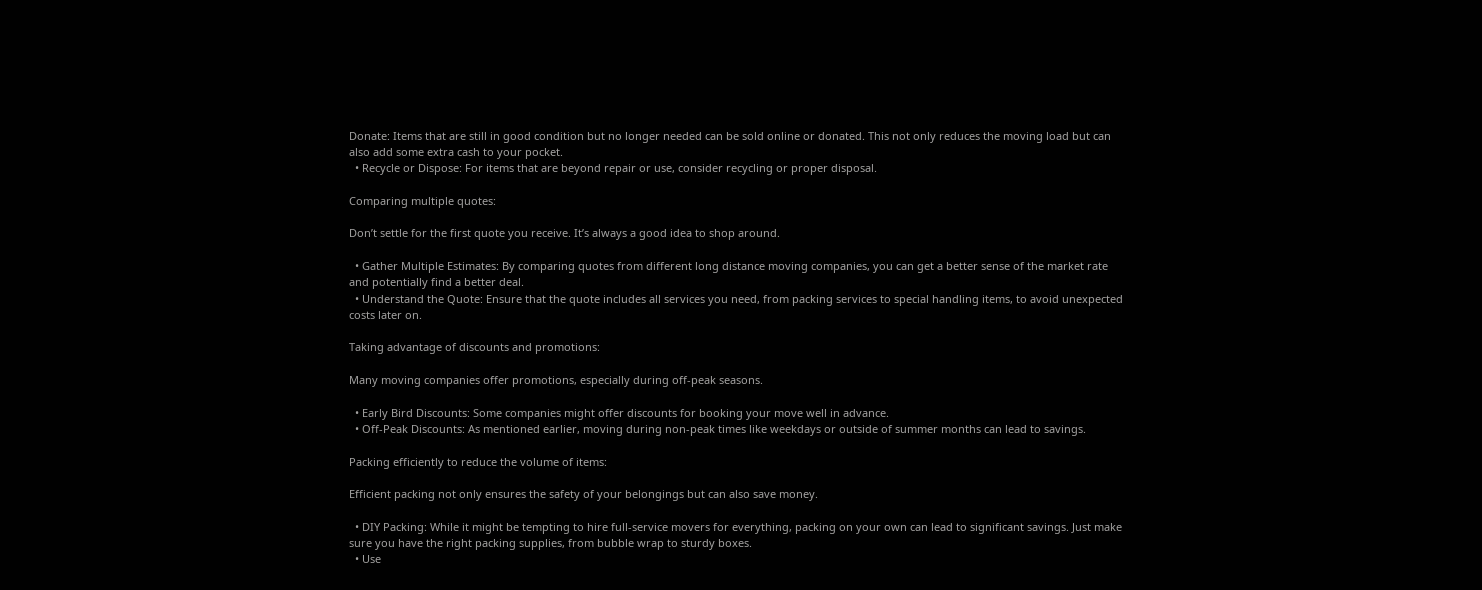Donate: Items that are still in good condition but no longer needed can be sold online or donated. This not only reduces the moving load but can also add some extra cash to your pocket.
  • Recycle or Dispose: For items that are beyond repair or use, consider recycling or proper disposal.

Comparing multiple quotes:

Don’t settle for the first quote you receive. It’s always a good idea to shop around.

  • Gather Multiple Estimates: By comparing quotes from different long distance moving companies, you can get a better sense of the market rate and potentially find a better deal.
  • Understand the Quote: Ensure that the quote includes all services you need, from packing services to special handling items, to avoid unexpected costs later on.

Taking advantage of discounts and promotions:

Many moving companies offer promotions, especially during off-peak seasons.

  • Early Bird Discounts: Some companies might offer discounts for booking your move well in advance.
  • Off-Peak Discounts: As mentioned earlier, moving during non-peak times like weekdays or outside of summer months can lead to savings.

Packing efficiently to reduce the volume of items:

Efficient packing not only ensures the safety of your belongings but can also save money.

  • DIY Packing: While it might be tempting to hire full-service movers for everything, packing on your own can lead to significant savings. Just make sure you have the right packing supplies, from bubble wrap to sturdy boxes.
  • Use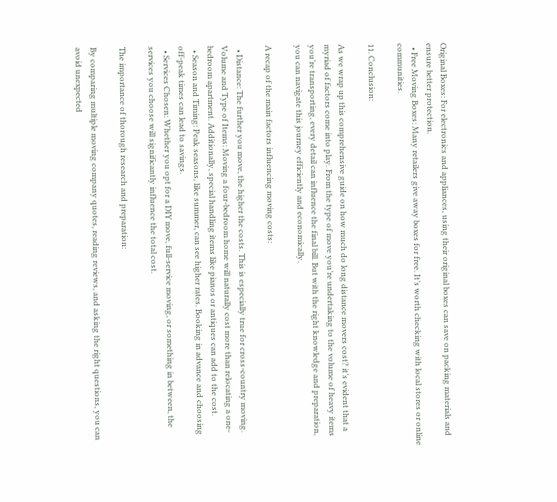Original Boxes: For electronics and appliances, using their original boxes can save on packing materials and ensure better protection.
  • Free Moving Boxes: Many retailers give away boxes for free. It’s worth checking with local stores or online communities.

11. Conclusion:

As we wrap up this comprehensive guide on how much do long distance movers cost? it’s evident that a myriad of factors come into play. From the type of move you’re undertaking to the volume of heavy items you’re transporting, every detail can influence the final bill. But with the right knowledge and preparation, you can navigate this journey efficiently and economically.

A recap of the main factors influencing moving costs:

  • Distance: The further you move, the higher the costs. This is especially true for cross-country moving. Volume and Type of Items: Moving a four-bedroom home will naturally cost more than relocating a one-bedroom apartment. Additionally, special handling items like pianos or antiques can add to the cost.
  • Season and Timing: Peak seasons, like summer, can see higher rates. Booking in advance and choosing off-peak times can lead to savings.
  • Services Chosen: Whether you opt for a DIY move, full-service moving, or something in between, the services you choose will significantly influence the total cost.

The importance of thorough research and preparation:

By comparing multiple moving company quotes, reading reviews, and asking the right questions, you can avoid unexpected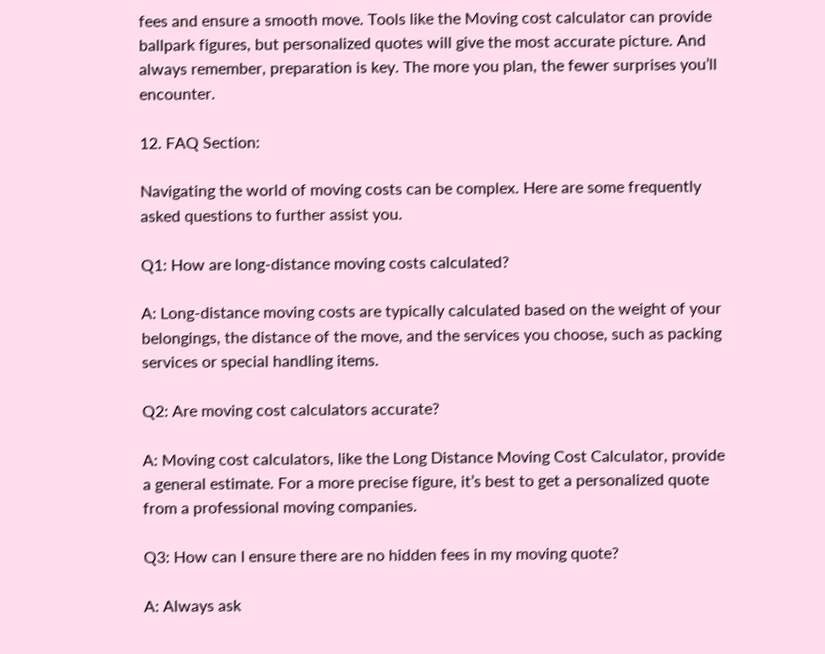fees and ensure a smooth move. Tools like the Moving cost calculator can provide ballpark figures, but personalized quotes will give the most accurate picture. And always remember, preparation is key. The more you plan, the fewer surprises you’ll encounter.

12. FAQ Section:

Navigating the world of moving costs can be complex. Here are some frequently asked questions to further assist you.

Q1: How are long-distance moving costs calculated?

A: Long-distance moving costs are typically calculated based on the weight of your belongings, the distance of the move, and the services you choose, such as packing services or special handling items.

Q2: Are moving cost calculators accurate?

A: Moving cost calculators, like the Long Distance Moving Cost Calculator, provide a general estimate. For a more precise figure, it’s best to get a personalized quote from a professional moving companies.

Q3: How can I ensure there are no hidden fees in my moving quote?

A: Always ask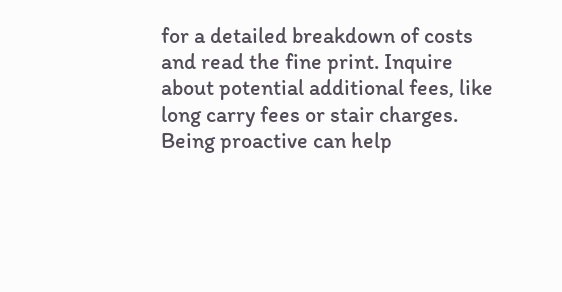for a detailed breakdown of costs and read the fine print. Inquire about potential additional fees, like long carry fees or stair charges. Being proactive can help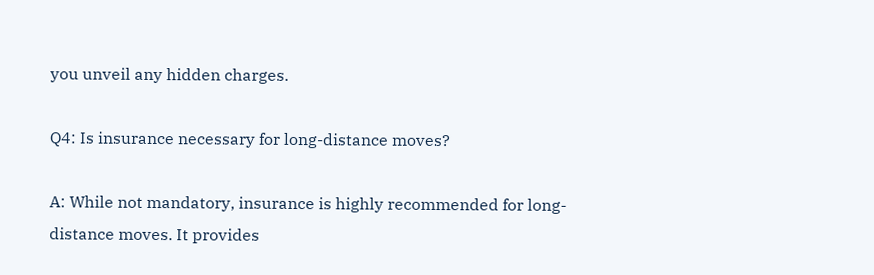you unveil any hidden charges.

Q4: Is insurance necessary for long-distance moves?

A: While not mandatory, insurance is highly recommended for long-distance moves. It provides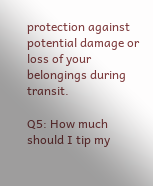protection against potential damage or loss of your belongings during transit.

Q5: How much should I tip my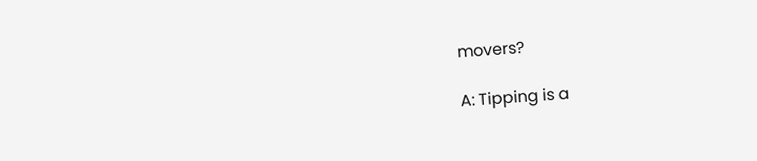movers?

A: Tipping is a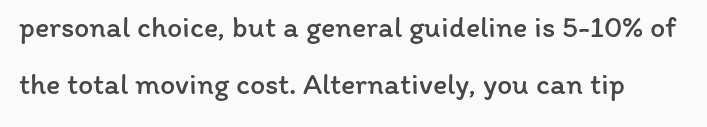personal choice, but a general guideline is 5-10% of the total moving cost. Alternatively, you can tip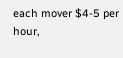each mover $4-5 per hour,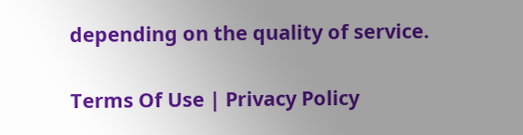depending on the quality of service.


Terms Of Use | Privacy Policy